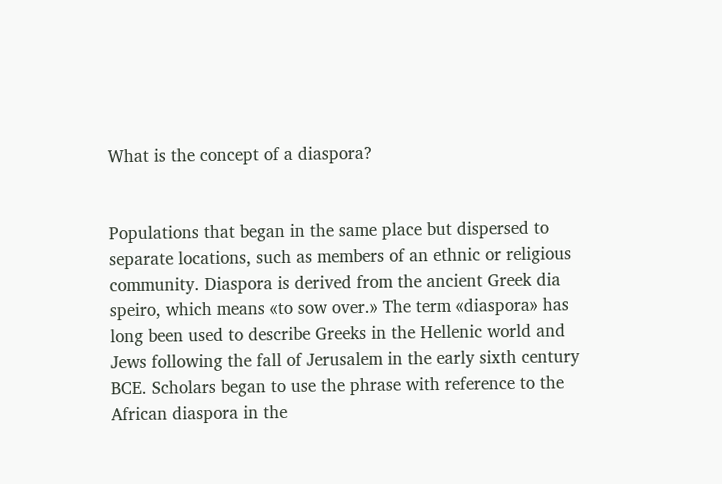What is the concept of a diaspora?


Populations that began in the same place but dispersed to separate locations, such as members of an ethnic or religious community. Diaspora is derived from the ancient Greek dia speiro, which means «to sow over.» The term «diaspora» has long been used to describe Greeks in the Hellenic world and Jews following the fall of Jerusalem in the early sixth century BCE. Scholars began to use the phrase with reference to the African diaspora in the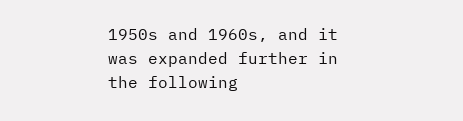1950s and 1960s, and it was expanded further in the following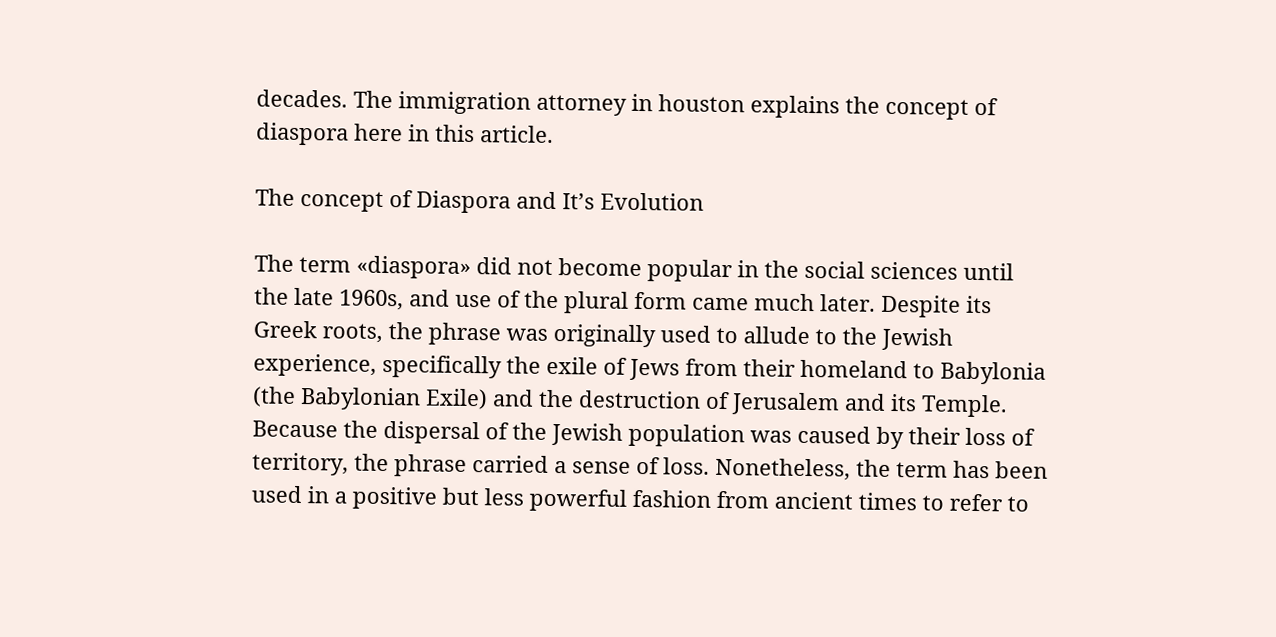decades. The immigration attorney in houston explains the concept of diaspora here in this article.

The concept of Diaspora and It’s Evolution

The term «diaspora» did not become popular in the social sciences until the late 1960s, and use of the plural form came much later. Despite its Greek roots, the phrase was originally used to allude to the Jewish experience, specifically the exile of Jews from their homeland to Babylonia (the Babylonian Exile) and the destruction of Jerusalem and its Temple. Because the dispersal of the Jewish population was caused by their loss of territory, the phrase carried a sense of loss. Nonetheless, the term has been used in a positive but less powerful fashion from ancient times to refer to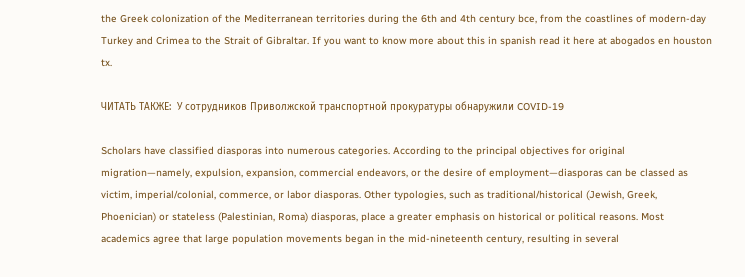the Greek colonization of the Mediterranean territories during the 6th and 4th century bce, from the coastlines of modern-day Turkey and Crimea to the Strait of Gibraltar. If you want to know more about this in spanish read it here at abogados en houston tx.

ЧИТАТЬ ТАКЖЕ:  У сотрудников Приволжской транспортной прокуратуры обнаружили COVID-19

Scholars have classified diasporas into numerous categories. According to the principal objectives for original migration—namely, expulsion, expansion, commercial endeavors, or the desire of employment—diasporas can be classed as victim, imperial/colonial, commerce, or labor diasporas. Other typologies, such as traditional/historical (Jewish, Greek, Phoenician) or stateless (Palestinian, Roma) diasporas, place a greater emphasis on historical or political reasons. Most academics agree that large population movements began in the mid-nineteenth century, resulting in several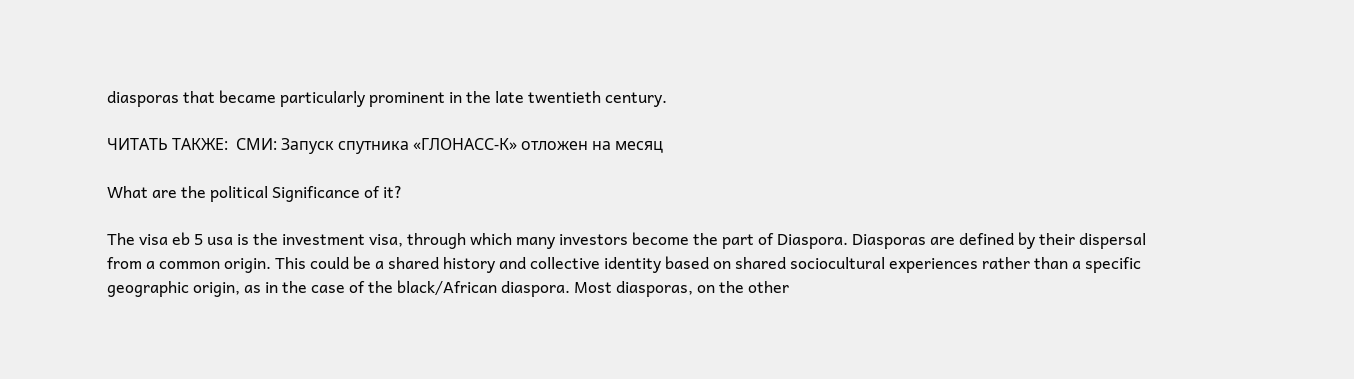diasporas that became particularly prominent in the late twentieth century.

ЧИТАТЬ ТАКЖЕ:  СМИ: Запуск спутника «ГЛОНАСС-К» отложен на месяц

What are the political Significance of it?

The visa eb 5 usa is the investment visa, through which many investors become the part of Diaspora. Diasporas are defined by their dispersal from a common origin. This could be a shared history and collective identity based on shared sociocultural experiences rather than a specific geographic origin, as in the case of the black/African diaspora. Most diasporas, on the other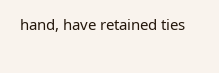hand, have retained ties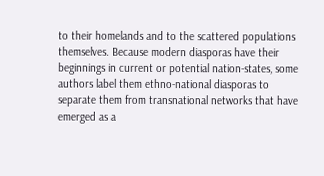to their homelands and to the scattered populations themselves. Because modern diasporas have their beginnings in current or potential nation-states, some authors label them ethno-national diasporas to separate them from transnational networks that have emerged as a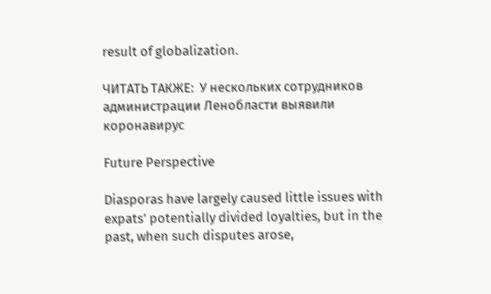result of globalization.

ЧИТАТЬ ТАКЖЕ:  У нескольких сотрудников администрации Ленобласти выявили коронавирус

Future Perspective

Diasporas have largely caused little issues with expats’ potentially divided loyalties, but in the past, when such disputes arose,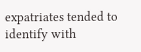expatriates tended to identify with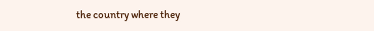the country where they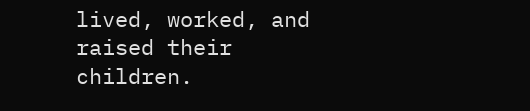lived, worked, and raised their children.